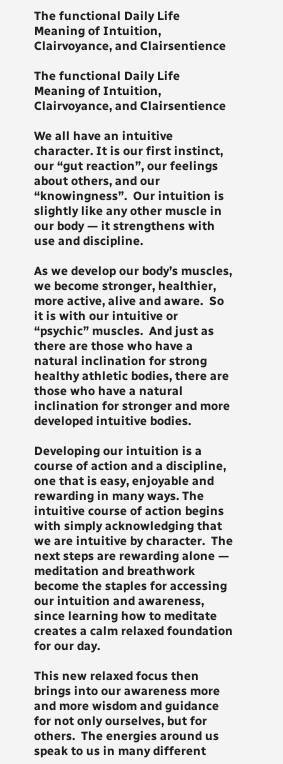The functional Daily Life Meaning of Intuition, Clairvoyance, and Clairsentience

The functional Daily Life Meaning of Intuition, Clairvoyance, and Clairsentience

We all have an intuitive character. It is our first instinct, our “gut reaction”, our feelings about others, and our “knowingness”.  Our intuition is slightly like any other muscle in our body — it strengthens with use and discipline.

As we develop our body’s muscles, we become stronger, healthier, more active, alive and aware.  So it is with our intuitive or “psychic” muscles.  And just as there are those who have a natural inclination for strong healthy athletic bodies, there are those who have a natural inclination for stronger and more developed intuitive bodies.

Developing our intuition is a course of action and a discipline, one that is easy, enjoyable and rewarding in many ways. The intuitive course of action begins with simply acknowledging that we are intuitive by character.  The next steps are rewarding alone — meditation and breathwork become the staples for accessing our intuition and awareness, since learning how to meditate creates a calm relaxed foundation for our day.

This new relaxed focus then brings into our awareness more and more wisdom and guidance for not only ourselves, but for others.  The energies around us speak to us in many different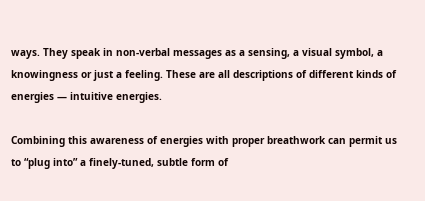ways. They speak in non-verbal messages as a sensing, a visual symbol, a knowingness or just a feeling. These are all descriptions of different kinds of energies — intuitive energies.

Combining this awareness of energies with proper breathwork can permit us to “plug into” a finely-tuned, subtle form of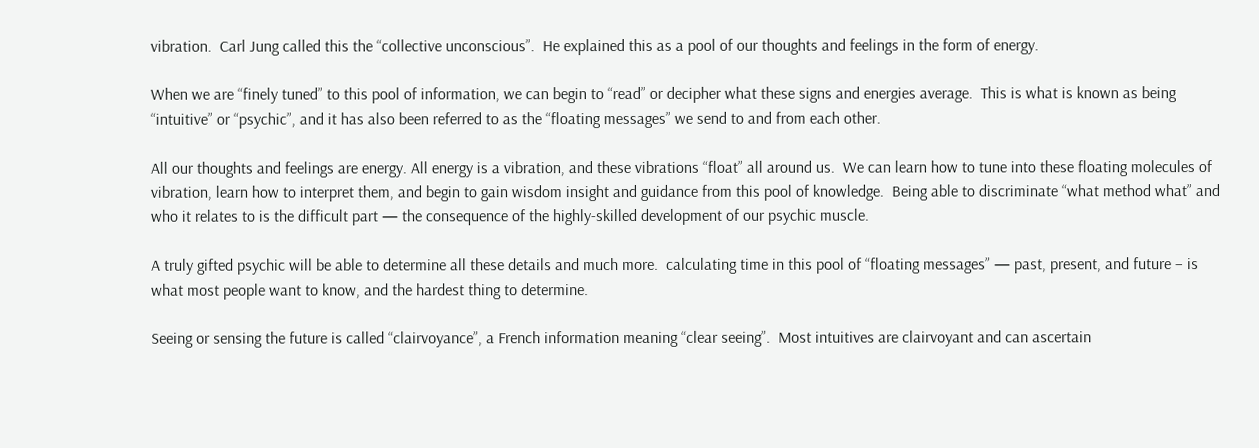vibration.  Carl Jung called this the “collective unconscious”.  He explained this as a pool of our thoughts and feelings in the form of energy.

When we are “finely tuned” to this pool of information, we can begin to “read” or decipher what these signs and energies average.  This is what is known as being “intuitive” or “psychic”, and it has also been referred to as the “floating messages” we send to and from each other.

All our thoughts and feelings are energy. All energy is a vibration, and these vibrations “float” all around us.  We can learn how to tune into these floating molecules of vibration, learn how to interpret them, and begin to gain wisdom insight and guidance from this pool of knowledge.  Being able to discriminate “what method what” and who it relates to is the difficult part — the consequence of the highly-skilled development of our psychic muscle.

A truly gifted psychic will be able to determine all these details and much more.  calculating time in this pool of “floating messages” — past, present, and future – is what most people want to know, and the hardest thing to determine.

Seeing or sensing the future is called “clairvoyance”, a French information meaning “clear seeing”.  Most intuitives are clairvoyant and can ascertain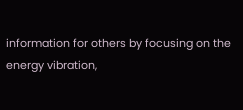information for others by focusing on the energy vibration,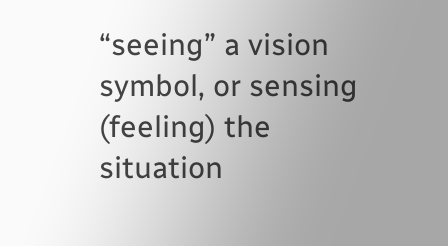“seeing” a vision symbol, or sensing (feeling) the situation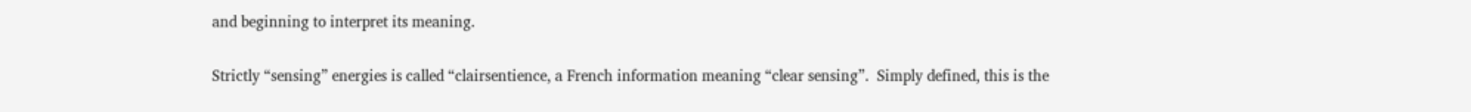and beginning to interpret its meaning.

Strictly “sensing” energies is called “clairsentience, a French information meaning “clear sensing”.  Simply defined, this is the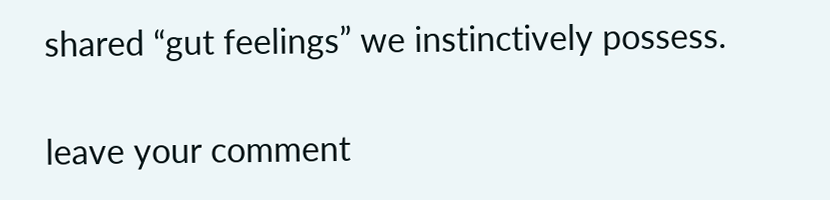shared “gut feelings” we instinctively possess.

leave your comment